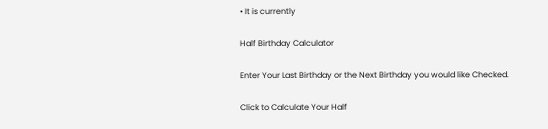• It is currently

Half Birthday Calculator

Enter Your Last Birthday or the Next Birthday you would like Checked.

Click to Calculate Your Half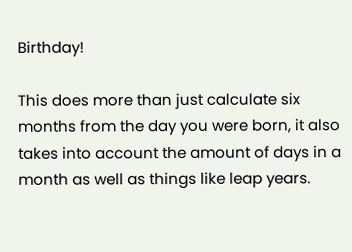Birthday!

This does more than just calculate six months from the day you were born, it also takes into account the amount of days in a month as well as things like leap years.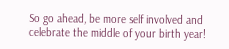So go ahead, be more self involved and celebrate the middle of your birth year!